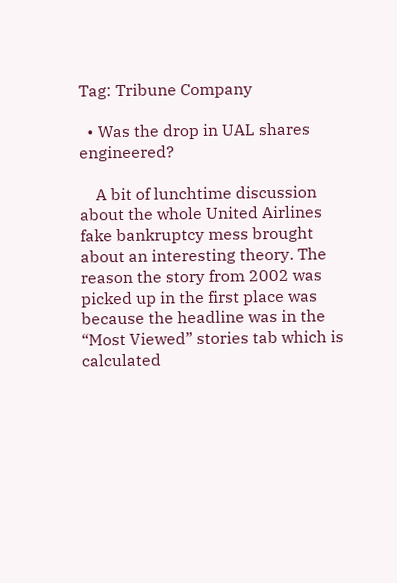Tag: Tribune Company

  • Was the drop in UAL shares engineered?

    A bit of lunchtime discussion about the whole United Airlines fake bankruptcy mess brought about an interesting theory. The reason the story from 2002 was picked up in the first place was because the headline was in the “Most Viewed” stories tab which is calculated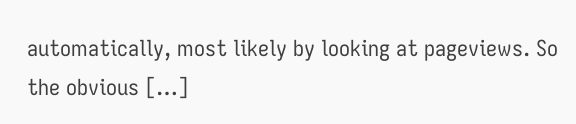automatically, most likely by looking at pageviews. So the obvious […]